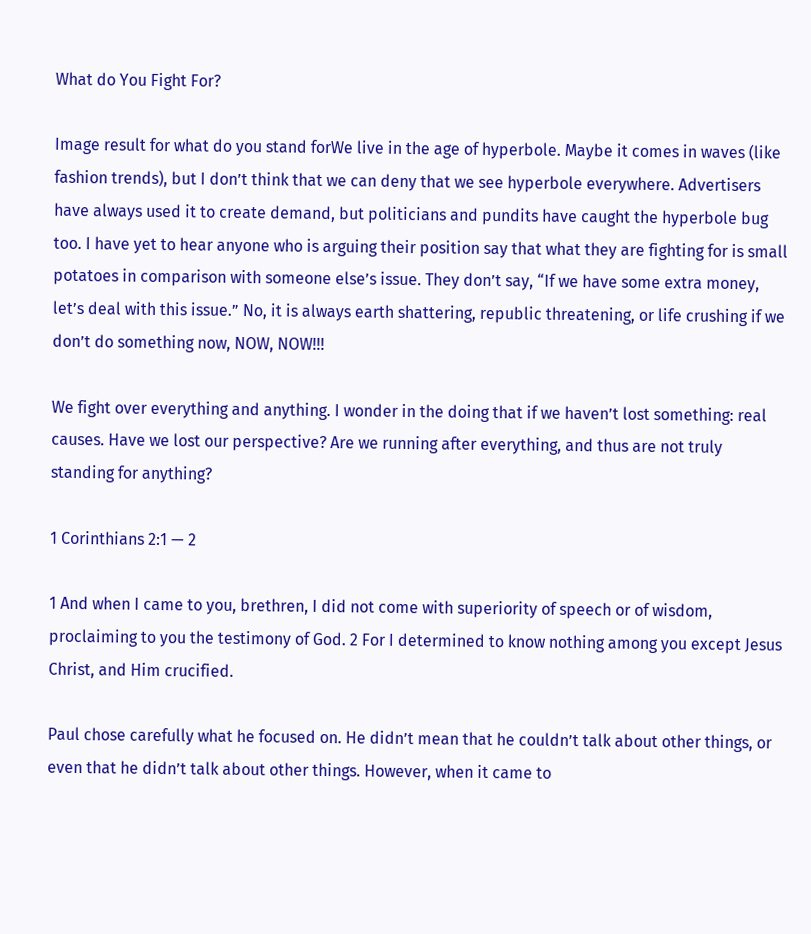What do You Fight For?

Image result for what do you stand forWe live in the age of hyperbole. Maybe it comes in waves (like fashion trends), but I don’t think that we can deny that we see hyperbole everywhere. Advertisers have always used it to create demand, but politicians and pundits have caught the hyperbole bug too. I have yet to hear anyone who is arguing their position say that what they are fighting for is small potatoes in comparison with someone else’s issue. They don’t say, “If we have some extra money, let’s deal with this issue.” No, it is always earth shattering, republic threatening, or life crushing if we don’t do something now, NOW, NOW!!!

We fight over everything and anything. I wonder in the doing that if we haven’t lost something: real causes. Have we lost our perspective? Are we running after everything, and thus are not truly standing for anything?

1 Corinthians 2:1 — 2

1 And when I came to you, brethren, I did not come with superiority of speech or of wisdom, proclaiming to you the testimony of God. 2 For I determined to know nothing among you except Jesus Christ, and Him crucified.

Paul chose carefully what he focused on. He didn’t mean that he couldn’t talk about other things, or even that he didn’t talk about other things. However, when it came to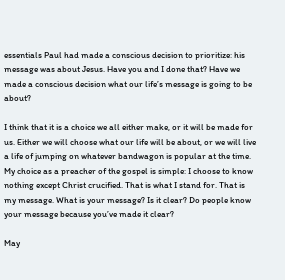essentials Paul had made a conscious decision to prioritize: his message was about Jesus. Have you and I done that? Have we made a conscious decision what our life’s message is going to be about?

I think that it is a choice we all either make, or it will be made for us. Either we will choose what our life will be about, or we will live a life of jumping on whatever bandwagon is popular at the time. My choice as a preacher of the gospel is simple: I choose to know nothing except Christ crucified. That is what I stand for. That is my message. What is your message? Is it clear? Do people know your message because you’ve made it clear?

May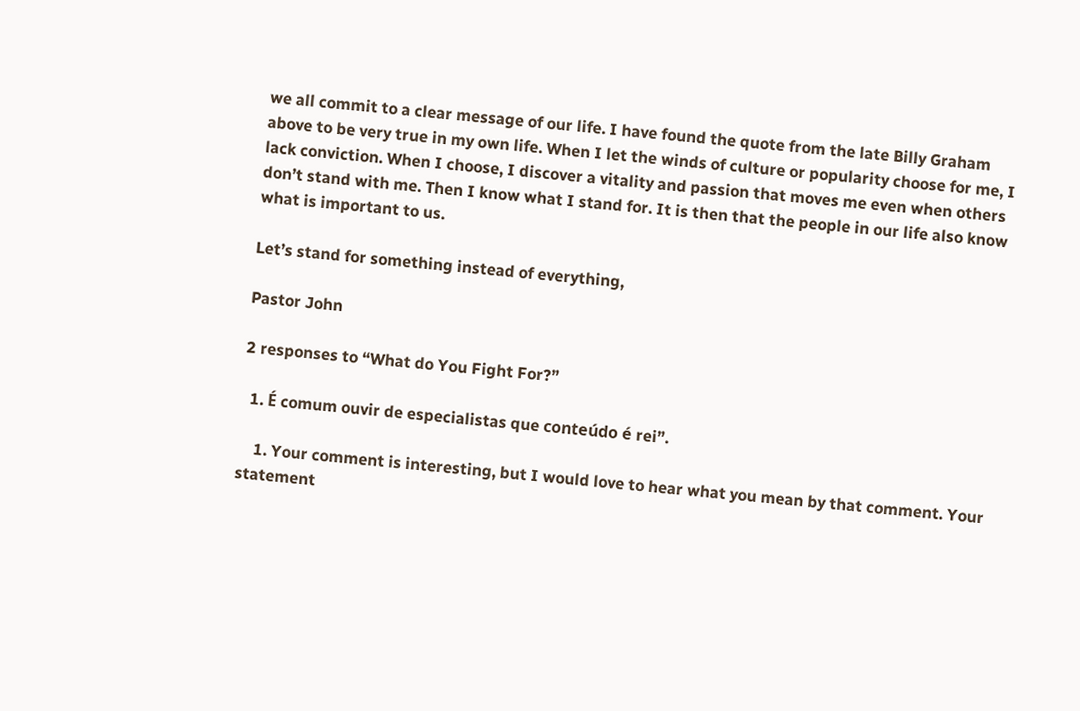we all commit to a clear message of our life. I have found the quote from the late Billy Graham above to be very true in my own life. When I let the winds of culture or popularity choose for me, I lack conviction. When I choose, I discover a vitality and passion that moves me even when others don’t stand with me. Then I know what I stand for. It is then that the people in our life also know what is important to us.

Let’s stand for something instead of everything,

Pastor John

2 responses to “What do You Fight For?”

  1. É comum ouvir de especialistas que conteúdo é rei”.

    1. Your comment is interesting, but I would love to hear what you mean by that comment. Your statement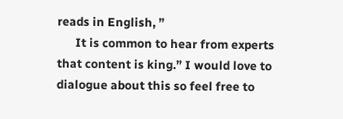reads in English, ”
      It is common to hear from experts that content is king.” I would love to dialogue about this so feel free to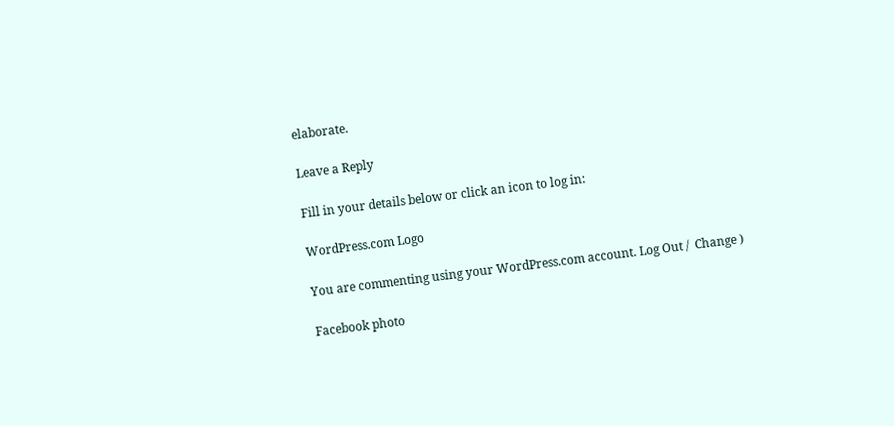elaborate.

Leave a Reply

Fill in your details below or click an icon to log in:

WordPress.com Logo

You are commenting using your WordPress.com account. Log Out /  Change )

Facebook photo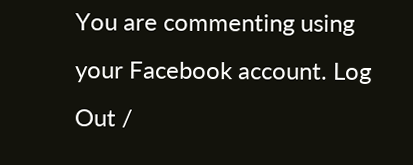You are commenting using your Facebook account. Log Out /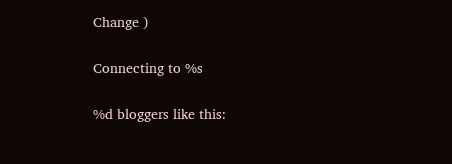Change )

Connecting to %s

%d bloggers like this: